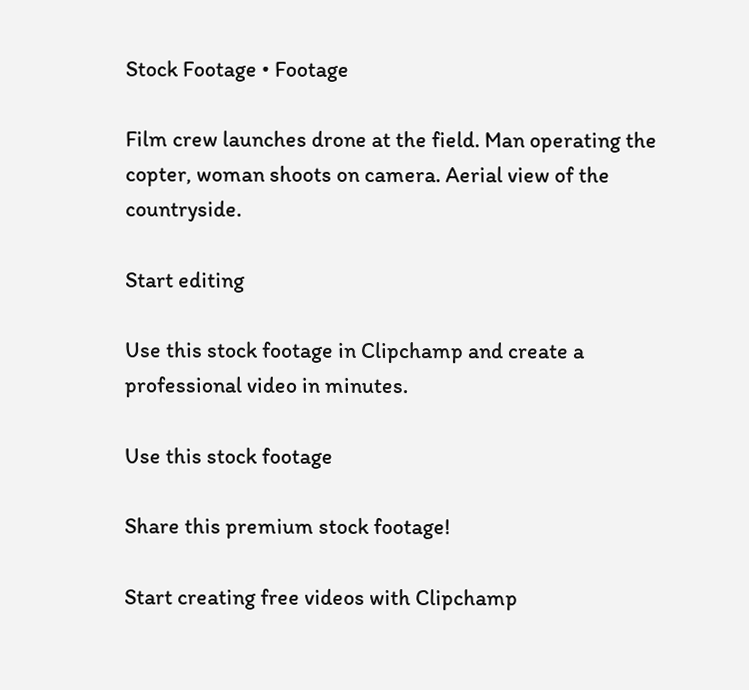Stock Footage • Footage

Film crew launches drone at the field. Man operating the copter, woman shoots on camera. Aerial view of the countryside.

Start editing

Use this stock footage in Clipchamp and create a professional video in minutes.

Use this stock footage

Share this premium stock footage!

Start creating free videos with Clipchamp